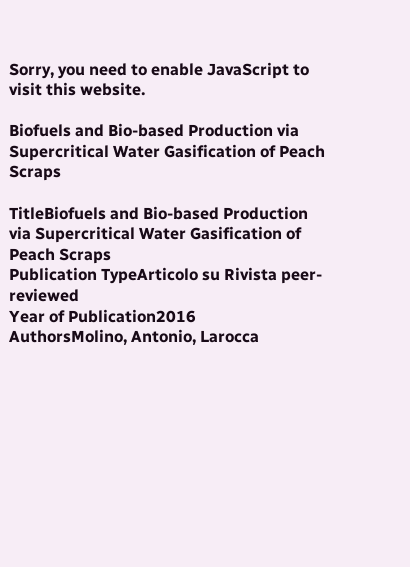Sorry, you need to enable JavaScript to visit this website.

Biofuels and Bio-based Production via Supercritical Water Gasification of Peach Scraps

TitleBiofuels and Bio-based Production via Supercritical Water Gasification of Peach Scraps
Publication TypeArticolo su Rivista peer-reviewed
Year of Publication2016
AuthorsMolino, Antonio, Larocca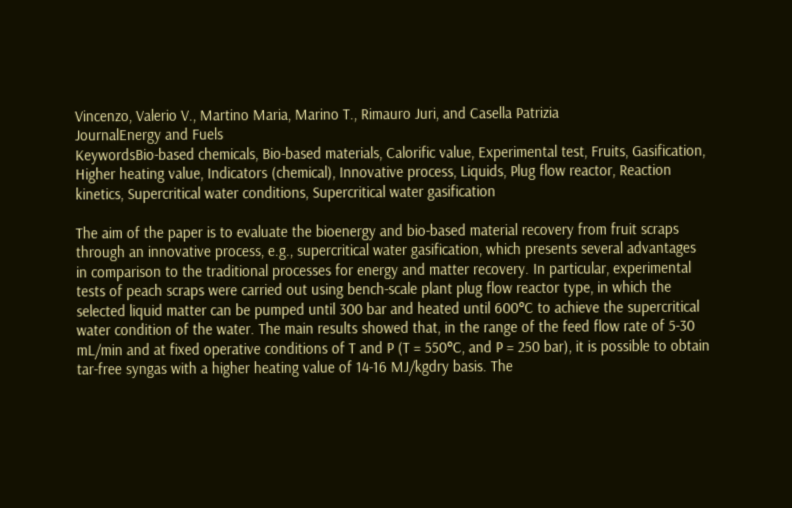Vincenzo, Valerio V., Martino Maria, Marino T., Rimauro Juri, and Casella Patrizia
JournalEnergy and Fuels
KeywordsBio-based chemicals, Bio-based materials, Calorific value, Experimental test, Fruits, Gasification, Higher heating value, Indicators (chemical), Innovative process, Liquids, Plug flow reactor, Reaction kinetics, Supercritical water conditions, Supercritical water gasification

The aim of the paper is to evaluate the bioenergy and bio-based material recovery from fruit scraps through an innovative process, e.g., supercritical water gasification, which presents several advantages in comparison to the traditional processes for energy and matter recovery. In particular, experimental tests of peach scraps were carried out using bench-scale plant plug flow reactor type, in which the selected liquid matter can be pumped until 300 bar and heated until 600°C to achieve the supercritical water condition of the water. The main results showed that, in the range of the feed flow rate of 5-30 mL/min and at fixed operative conditions of T and P (T = 550°C, and P = 250 bar), it is possible to obtain tar-free syngas with a higher heating value of 14-16 MJ/kgdry basis. The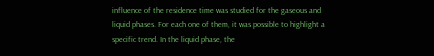influence of the residence time was studied for the gaseous and liquid phases. For each one of them, it was possible to highlight a specific trend. In the liquid phase, the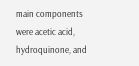main components were acetic acid, hydroquinone, and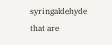syringaldehyde that are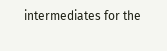intermediates for the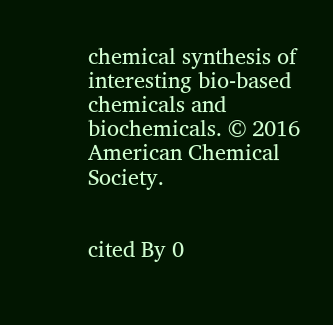chemical synthesis of interesting bio-based chemicals and biochemicals. © 2016 American Chemical Society.


cited By 0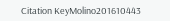Citation KeyMolino201610443